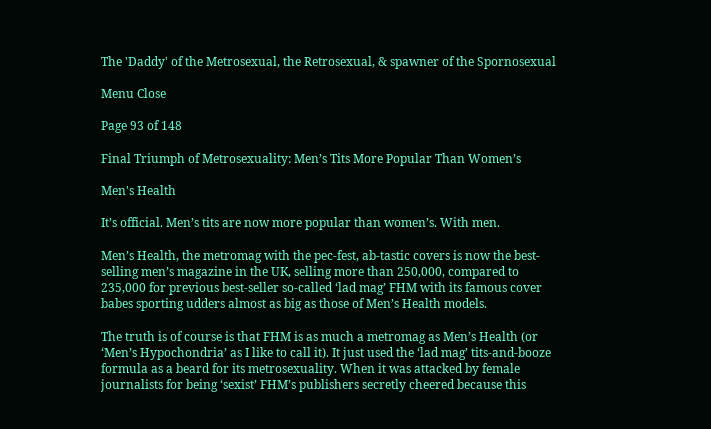The 'Daddy' of the Metrosexual, the Retrosexual, & spawner of the Spornosexual

Menu Close

Page 93 of 148

Final Triumph of Metrosexuality: Men’s Tits More Popular Than Women’s

Men's Health

It’s official. Men’s tits are now more popular than women’s. With men.

Men’s Health, the metromag with the pec-fest, ab-tastic covers is now the best-selling men’s magazine in the UK, selling more than 250,000, compared to 235,000 for previous best-seller so-called ‘lad mag’ FHM with its famous cover babes sporting udders almost as big as those of Men’s Health models.

The truth is of course is that FHM is as much a metromag as Men’s Health (or ‘Men’s Hypochondria’ as I like to call it). It just used the ‘lad mag’ tits-and-booze formula as a beard for its metrosexuality. When it was attacked by female journalists for being ‘sexist’ FHM’s publishers secretly cheered because this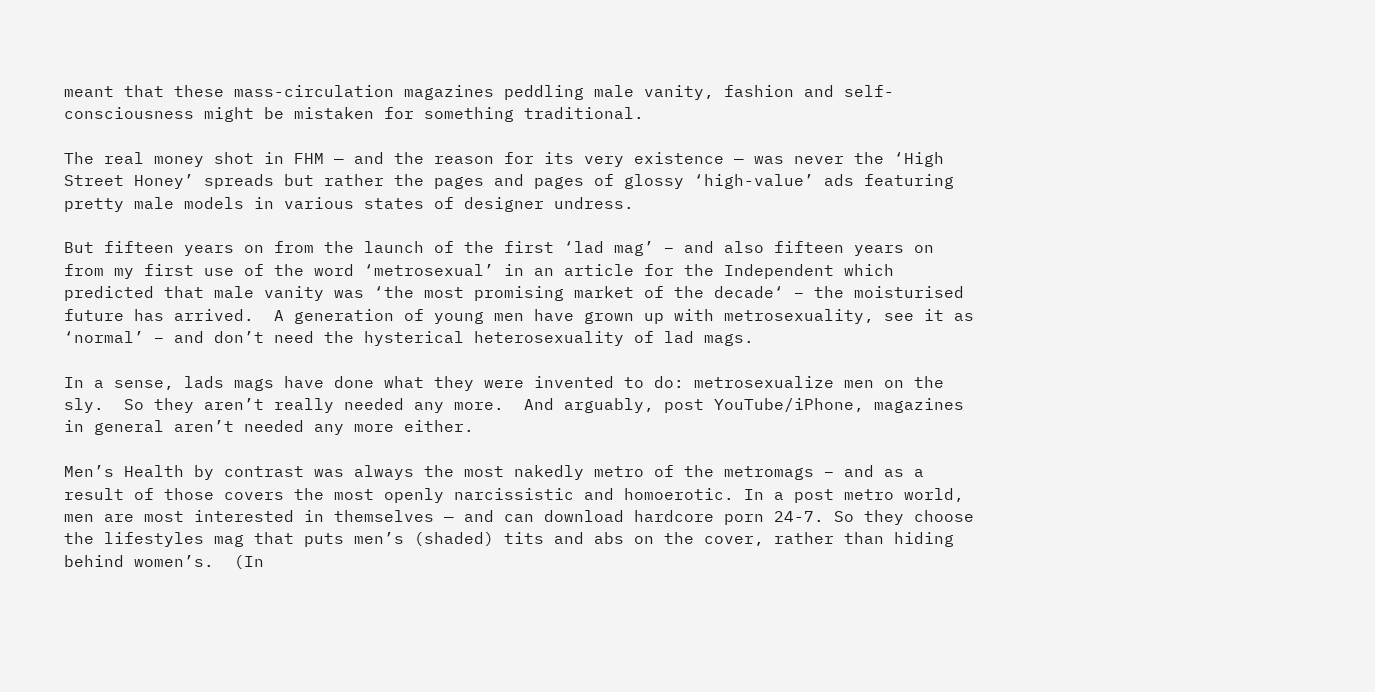meant that these mass-circulation magazines peddling male vanity, fashion and self-consciousness might be mistaken for something traditional.

The real money shot in FHM — and the reason for its very existence — was never the ‘High Street Honey’ spreads but rather the pages and pages of glossy ‘high-value’ ads featuring pretty male models in various states of designer undress.

But fifteen years on from the launch of the first ‘lad mag’ – and also fifteen years on from my first use of the word ‘metrosexual’ in an article for the Independent which predicted that male vanity was ‘the most promising market of the decade‘ – the moisturised future has arrived.  A generation of young men have grown up with metrosexuality, see it as ‘normal’ – and don’t need the hysterical heterosexuality of lad mags.

In a sense, lads mags have done what they were invented to do: metrosexualize men on the sly.  So they aren’t really needed any more.  And arguably, post YouTube/iPhone, magazines in general aren’t needed any more either.

Men’s Health by contrast was always the most nakedly metro of the metromags – and as a result of those covers the most openly narcissistic and homoerotic. In a post metro world, men are most interested in themselves — and can download hardcore porn 24-7. So they choose the lifestyles mag that puts men’s (shaded) tits and abs on the cover, rather than hiding behind women’s.  (In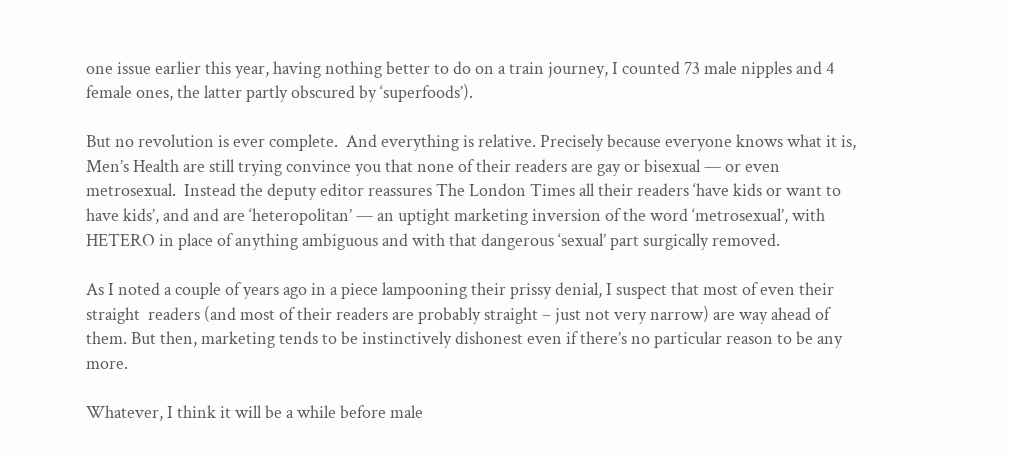one issue earlier this year, having nothing better to do on a train journey, I counted 73 male nipples and 4 female ones, the latter partly obscured by ‘superfoods’).

But no revolution is ever complete.  And everything is relative. Precisely because everyone knows what it is, Men’s Health are still trying convince you that none of their readers are gay or bisexual — or even metrosexual.  Instead the deputy editor reassures The London Times all their readers ‘have kids or want to have kids’, and and are ‘heteropolitan’ — an uptight marketing inversion of the word ‘metrosexual’, with HETERO in place of anything ambiguous and with that dangerous ‘sexual’ part surgically removed.

As I noted a couple of years ago in a piece lampooning their prissy denial, I suspect that most of even their straight  readers (and most of their readers are probably straight – just not very narrow) are way ahead of them. But then, marketing tends to be instinctively dishonest even if there’s no particular reason to be any more.

Whatever, I think it will be a while before male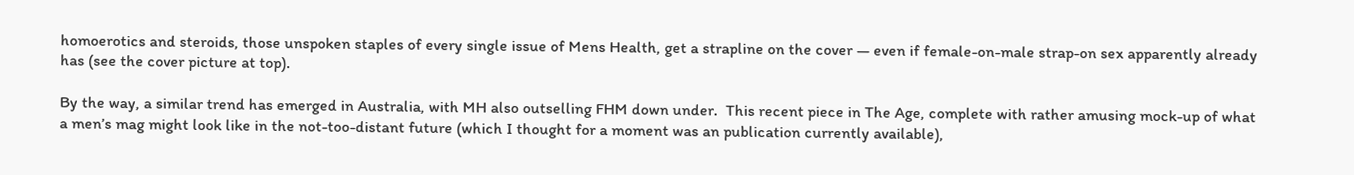homoerotics and steroids, those unspoken staples of every single issue of Mens Health, get a strapline on the cover — even if female-on-male strap-on sex apparently already has (see the cover picture at top).

By the way, a similar trend has emerged in Australia, with MH also outselling FHM down under.  This recent piece in The Age, complete with rather amusing mock-up of what a men’s mag might look like in the not-too-distant future (which I thought for a moment was an publication currently available),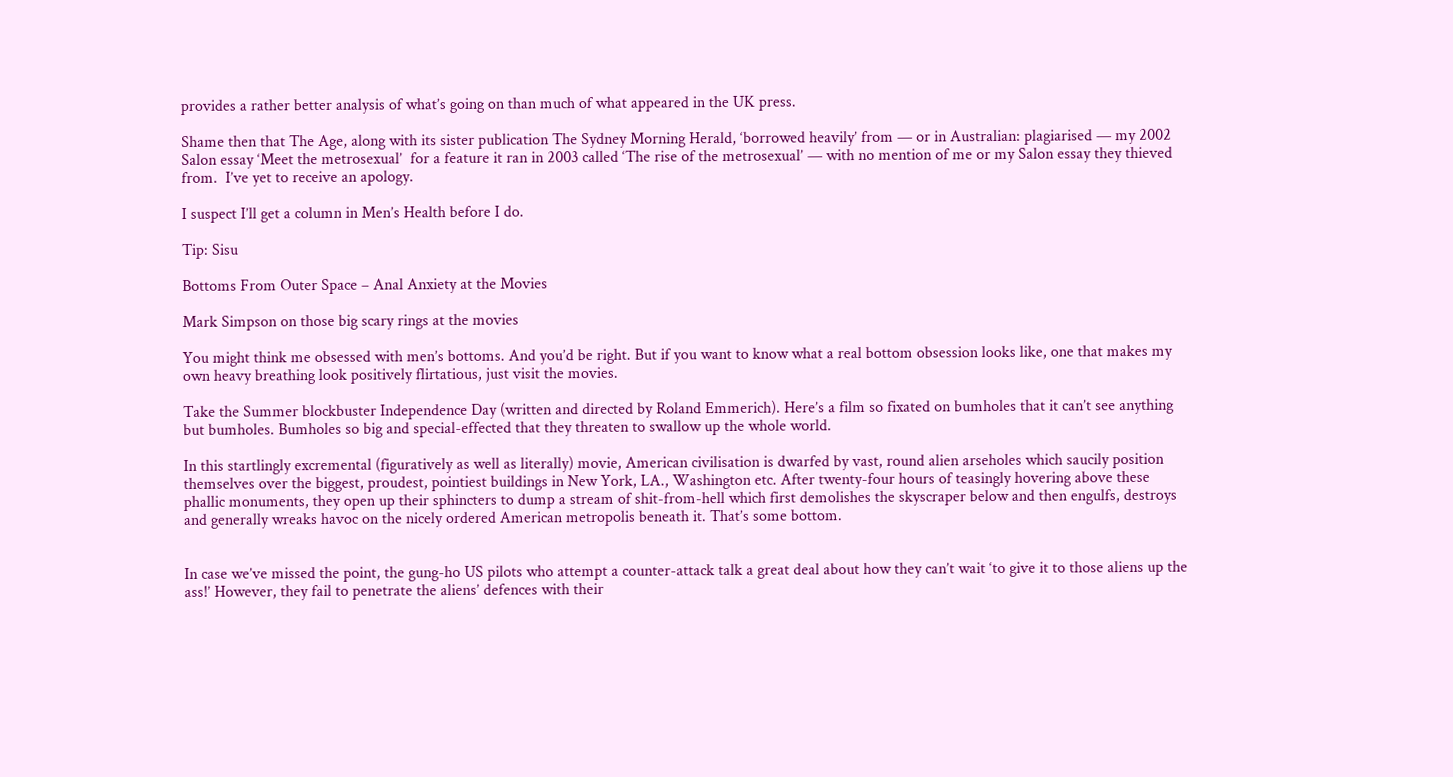provides a rather better analysis of what’s going on than much of what appeared in the UK press.

Shame then that The Age, along with its sister publication The Sydney Morning Herald, ‘borrowed heavily’ from — or in Australian: plagiarised — my 2002 Salon essay ‘Meet the metrosexual’  for a feature it ran in 2003 called ‘The rise of the metrosexual’ — with no mention of me or my Salon essay they thieved from.  I’ve yet to receive an apology.

I suspect I’ll get a column in Men’s Health before I do.

Tip: Sisu

Bottoms From Outer Space – Anal Anxiety at the Movies

Mark Simpson on those big scary rings at the movies

You might think me obsessed with men’s bottoms. And you’d be right. But if you want to know what a real bottom obsession looks like, one that makes my own heavy breathing look positively flirtatious, just visit the movies.

Take the Summer blockbuster Independence Day (written and directed by Roland Emmerich). Here’s a film so fixated on bumholes that it can’t see anything but bumholes. Bumholes so big and special-effected that they threaten to swallow up the whole world.

In this startlingly excremental (figuratively as well as literally) movie, American civilisation is dwarfed by vast, round alien arseholes which saucily position themselves over the biggest, proudest, pointiest buildings in New York, LA., Washington etc. After twenty-four hours of teasingly hovering above these phallic monuments, they open up their sphincters to dump a stream of shit-from-hell which first demolishes the skyscraper below and then engulfs, destroys and generally wreaks havoc on the nicely ordered American metropolis beneath it. That’s some bottom.


In case we’ve missed the point, the gung-ho US pilots who attempt a counter-attack talk a great deal about how they can’t wait ‘to give it to those aliens up the ass!’ However, they fail to penetrate the aliens’ defences with their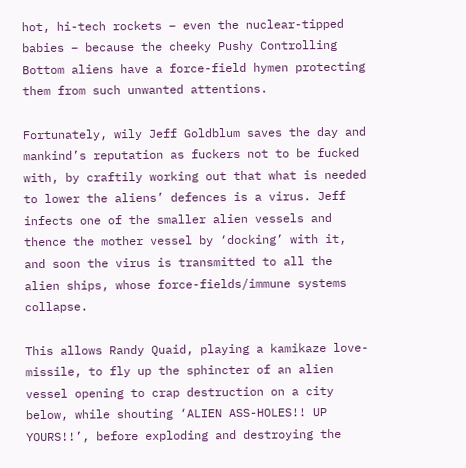hot, hi-tech rockets – even the nuclear-tipped babies – because the cheeky Pushy Controlling Bottom aliens have a force-field hymen protecting them from such unwanted attentions.

Fortunately, wily Jeff Goldblum saves the day and mankind’s reputation as fuckers not to be fucked with, by craftily working out that what is needed to lower the aliens’ defences is a virus. Jeff infects one of the smaller alien vessels and thence the mother vessel by ‘docking’ with it, and soon the virus is transmitted to all the alien ships, whose force-fields/immune systems collapse.

This allows Randy Quaid, playing a kamikaze love-missile, to fly up the sphincter of an alien vessel opening to crap destruction on a city below, while shouting ‘ALIEN ASS-HOLES!! UP YOURS!!’, before exploding and destroying the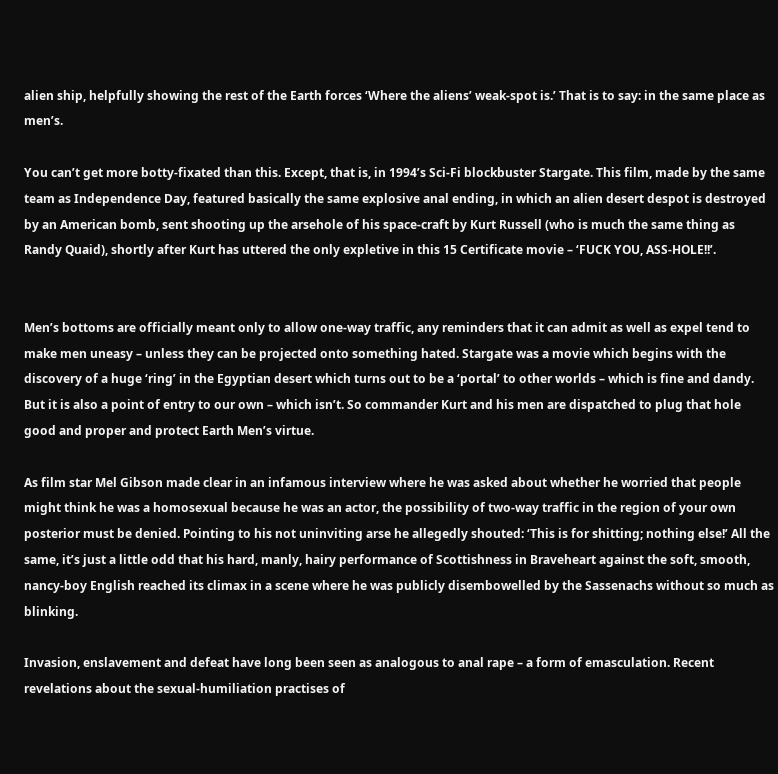alien ship, helpfully showing the rest of the Earth forces ‘Where the aliens’ weak-spot is.’ That is to say: in the same place as men’s.

You can’t get more botty-fixated than this. Except, that is, in 1994’s Sci-Fi blockbuster Stargate. This film, made by the same team as Independence Day, featured basically the same explosive anal ending, in which an alien desert despot is destroyed by an American bomb, sent shooting up the arsehole of his space-craft by Kurt Russell (who is much the same thing as Randy Quaid), shortly after Kurt has uttered the only expletive in this 15 Certificate movie – ‘FUCK YOU, ASS-HOLE!!’.


Men’s bottoms are officially meant only to allow one-way traffic, any reminders that it can admit as well as expel tend to make men uneasy – unless they can be projected onto something hated. Stargate was a movie which begins with the discovery of a huge ‘ring’ in the Egyptian desert which turns out to be a ‘portal’ to other worlds – which is fine and dandy. But it is also a point of entry to our own – which isn’t. So commander Kurt and his men are dispatched to plug that hole good and proper and protect Earth Men’s virtue.

As film star Mel Gibson made clear in an infamous interview where he was asked about whether he worried that people might think he was a homosexual because he was an actor, the possibility of two-way traffic in the region of your own posterior must be denied. Pointing to his not uninviting arse he allegedly shouted: ‘This is for shitting; nothing else!’ All the same, it’s just a little odd that his hard, manly, hairy performance of Scottishness in Braveheart against the soft, smooth, nancy-boy English reached its climax in a scene where he was publicly disembowelled by the Sassenachs without so much as blinking.

Invasion, enslavement and defeat have long been seen as analogous to anal rape – a form of emasculation. Recent revelations about the sexual-humiliation practises of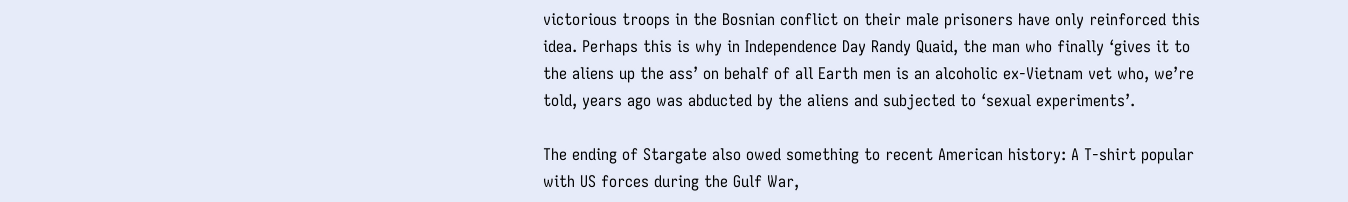victorious troops in the Bosnian conflict on their male prisoners have only reinforced this idea. Perhaps this is why in Independence Day Randy Quaid, the man who finally ‘gives it to the aliens up the ass’ on behalf of all Earth men is an alcoholic ex-Vietnam vet who, we’re told, years ago was abducted by the aliens and subjected to ‘sexual experiments’.

The ending of Stargate also owed something to recent American history: A T-shirt popular with US forces during the Gulf War,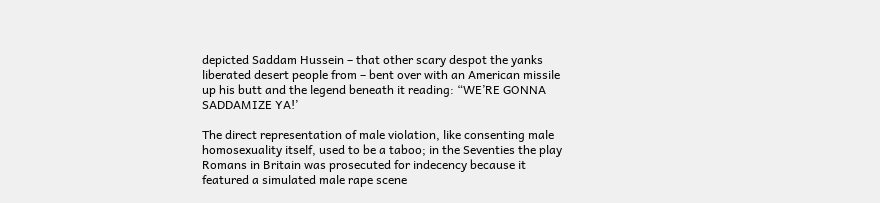depicted Saddam Hussein – that other scary despot the yanks liberated desert people from – bent over with an American missile up his butt and the legend beneath it reading: “WE’RE GONNA SADDAMIZE YA!’

The direct representation of male violation, like consenting male homosexuality itself, used to be a taboo; in the Seventies the play Romans in Britain was prosecuted for indecency because it featured a simulated male rape scene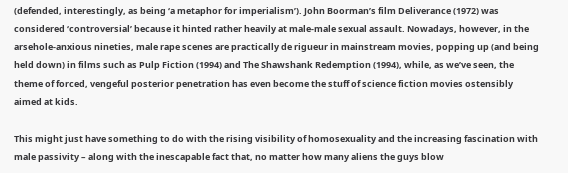(defended, interestingly, as being ‘a metaphor for imperialism’). John Boorman’s film Deliverance (1972) was considered ‘controversial’ because it hinted rather heavily at male-male sexual assault. Nowadays, however, in the arsehole-anxious nineties, male rape scenes are practically de rigueur in mainstream movies, popping up (and being held down) in films such as Pulp Fiction (1994) and The Shawshank Redemption (1994), while, as we’ve seen, the theme of forced, vengeful posterior penetration has even become the stuff of science fiction movies ostensibly aimed at kids.

This might just have something to do with the rising visibility of homosexuality and the increasing fascination with male passivity – along with the inescapable fact that, no matter how many aliens the guys blow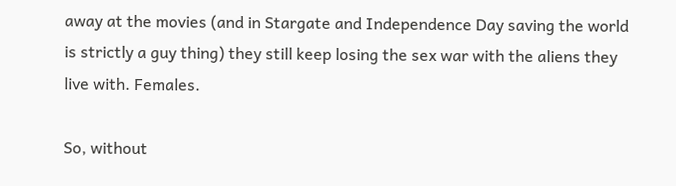away at the movies (and in Stargate and Independence Day saving the world is strictly a guy thing) they still keep losing the sex war with the aliens they live with. Females.

So, without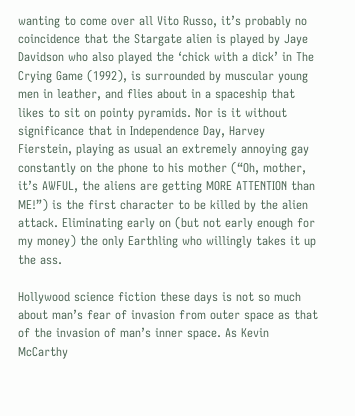wanting to come over all Vito Russo, it’s probably no coincidence that the Stargate alien is played by Jaye Davidson who also played the ‘chick with a dick’ in The Crying Game (1992), is surrounded by muscular young men in leather, and flies about in a spaceship that likes to sit on pointy pyramids. Nor is it without significance that in Independence Day, Harvey Fierstein, playing as usual an extremely annoying gay constantly on the phone to his mother (“Oh, mother, it’s AWFUL, the aliens are getting MORE ATTENTION than ME!”) is the first character to be killed by the alien attack. Eliminating early on (but not early enough for my money) the only Earthling who willingly takes it up the ass.

Hollywood science fiction these days is not so much about man’s fear of invasion from outer space as that of the invasion of man’s inner space. As Kevin McCarthy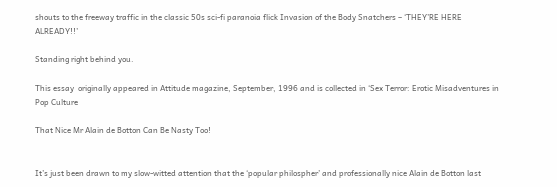shouts to the freeway traffic in the classic 50s sci-fi paranoia flick Invasion of the Body Snatchers – ‘THEY’RE HERE ALREADY!!’

Standing right behind you.

This essay  originally appeared in Attitude magazine, September, 1996 and is collected in ‘Sex Terror: Erotic Misadventures in Pop Culture

That Nice Mr Alain de Botton Can Be Nasty Too!


It’s just been drawn to my slow-witted attention that the ‘popular philospher’ and professionally nice Alain de Botton last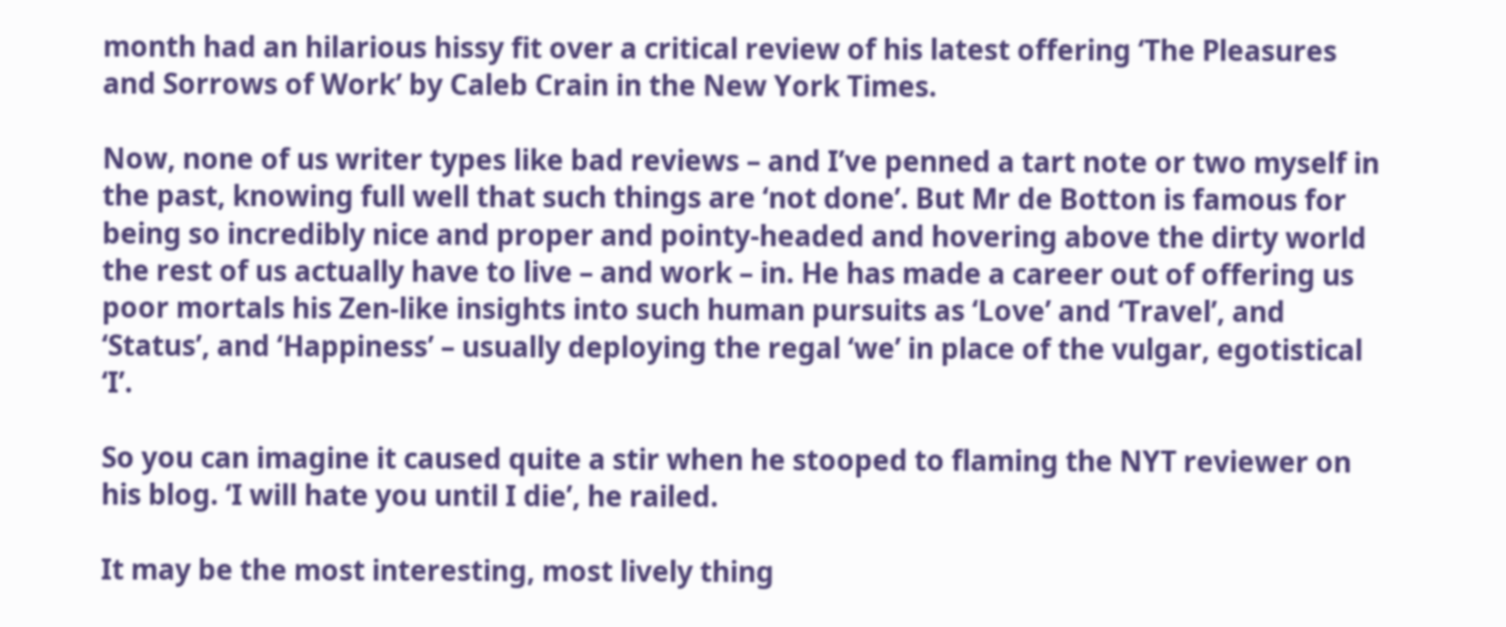month had an hilarious hissy fit over a critical review of his latest offering ‘The Pleasures and Sorrows of Work’ by Caleb Crain in the New York Times.

Now, none of us writer types like bad reviews – and I’ve penned a tart note or two myself in the past, knowing full well that such things are ‘not done’. But Mr de Botton is famous for being so incredibly nice and proper and pointy-headed and hovering above the dirty world the rest of us actually have to live – and work – in. He has made a career out of offering us poor mortals his Zen-like insights into such human pursuits as ‘Love’ and ‘Travel’, and ‘Status’, and ‘Happiness’ – usually deploying the regal ‘we’ in place of the vulgar, egotistical ‘I’.

So you can imagine it caused quite a stir when he stooped to flaming the NYT reviewer on his blog. ‘I will hate you until I die’, he railed.

It may be the most interesting, most lively thing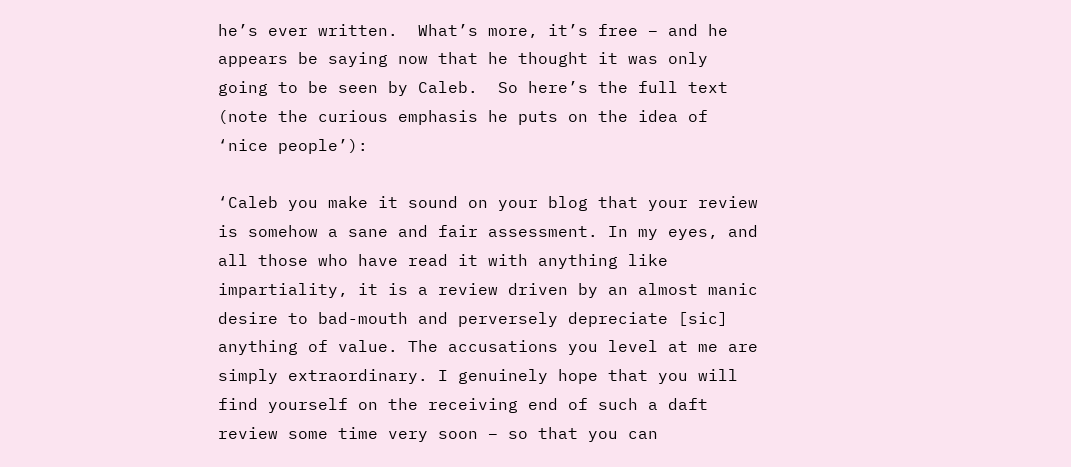he’s ever written.  What’s more, it’s free – and he appears be saying now that he thought it was only going to be seen by Caleb.  So here’s the full text (note the curious emphasis he puts on the idea of ‘nice people’):

‘Caleb you make it sound on your blog that your review is somehow a sane and fair assessment. In my eyes, and all those who have read it with anything like impartiality, it is a review driven by an almost manic desire to bad-mouth and perversely depreciate [sic] anything of value. The accusations you level at me are simply extraordinary. I genuinely hope that you will find yourself on the receiving end of such a daft review some time very soon – so that you can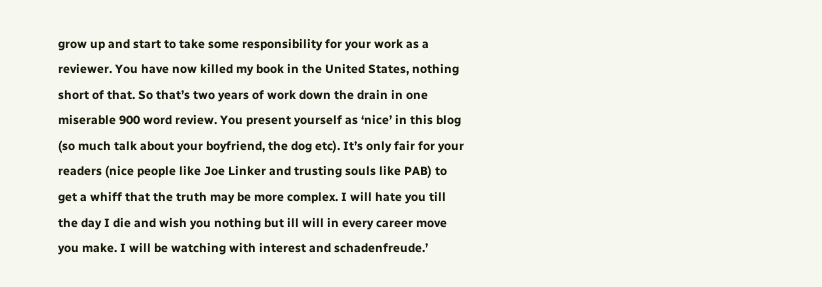grow up and start to take some responsibility for your work as a reviewer. You have now killed my book in the United States, nothing short of that. So that’s two years of work down the drain in one miserable 900 word review. You present yourself as ‘nice’ in this blog (so much talk about your boyfriend, the dog etc). It’s only fair for your readers (nice people like Joe Linker and trusting souls like PAB) to get a whiff that the truth may be more complex. I will hate you till the day I die and wish you nothing but ill will in every career move you make. I will be watching with interest and schadenfreude.’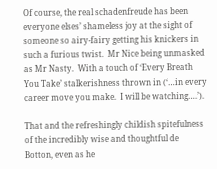Of course, the real schadenfreude has been everyone elses’ shameless joy at the sight of someone so airy-fairy getting his knickers in such a furious twist.  Mr Nice being unmasked as Mr Nasty.  With a touch of ‘Every Breath You Take’ stalkerishness thrown in (‘…in every career move you make.  I will be watching….’).

That and the refreshingly childish spitefulness of the incredibly wise and thoughtful de Botton, even as he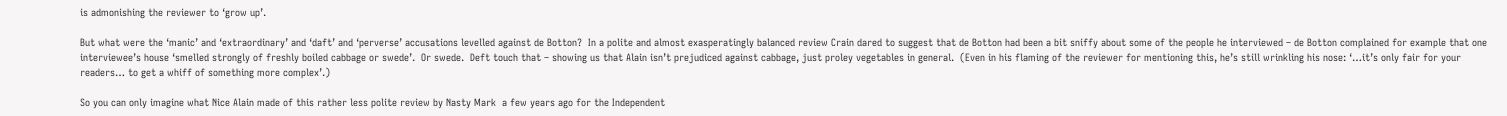is admonishing the reviewer to ‘grow up’.

But what were the ‘manic’ and ‘extraordinary’ and ‘daft’ and ‘perverse’ accusations levelled against de Botton?  In a polite and almost exasperatingly balanced review Crain dared to suggest that de Botton had been a bit sniffy about some of the people he interviewed – de Botton complained for example that one interviewee’s house ‘smelled strongly of freshly boiled cabbage or swede’.  Or swede.  Deft touch that – showing us that Alain isn’t prejudiced against cabbage, just proley vegetables in general.  (Even in his flaming of the reviewer for mentioning this, he’s still wrinkling his nose: ‘…it’s only fair for your readers… to get a whiff of something more complex’.)

So you can only imagine what Nice Alain made of this rather less polite review by Nasty Mark  a few years ago for the Independent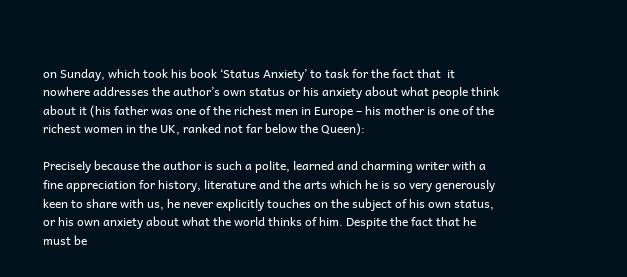on Sunday, which took his book ‘Status Anxiety’ to task for the fact that  it nowhere addresses the author’s own status or his anxiety about what people think about it (his father was one of the richest men in Europe – his mother is one of the richest women in the UK, ranked not far below the Queen):

Precisely because the author is such a polite, learned and charming writer with a fine appreciation for history, literature and the arts which he is so very generously keen to share with us, he never explicitly touches on the subject of his own status, or his own anxiety about what the world thinks of him. Despite the fact that he must be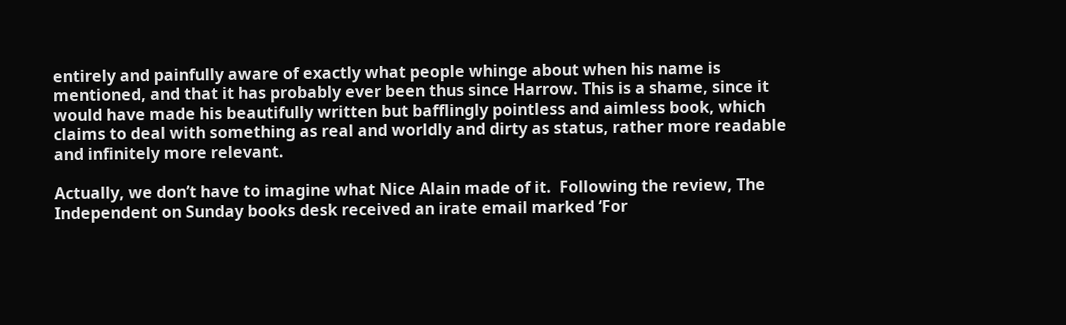entirely and painfully aware of exactly what people whinge about when his name is mentioned, and that it has probably ever been thus since Harrow. This is a shame, since it would have made his beautifully written but bafflingly pointless and aimless book, which claims to deal with something as real and worldly and dirty as status, rather more readable and infinitely more relevant.

Actually, we don’t have to imagine what Nice Alain made of it.  Following the review, The Independent on Sunday books desk received an irate email marked ‘For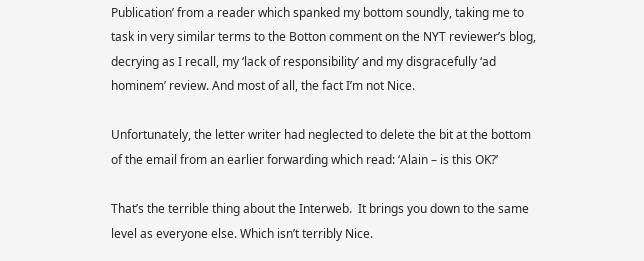Publication’ from a reader which spanked my bottom soundly, taking me to task in very similar terms to the Botton comment on the NYT reviewer’s blog, decrying as I recall, my ‘lack of responsibility’ and my disgracefully ‘ad hominem’ review. And most of all, the fact I’m not Nice.

Unfortunately, the letter writer had neglected to delete the bit at the bottom of the email from an earlier forwarding which read: ‘Alain – is this OK?’

That’s the terrible thing about the Interweb.  It brings you down to the same level as everyone else. Which isn’t terribly Nice.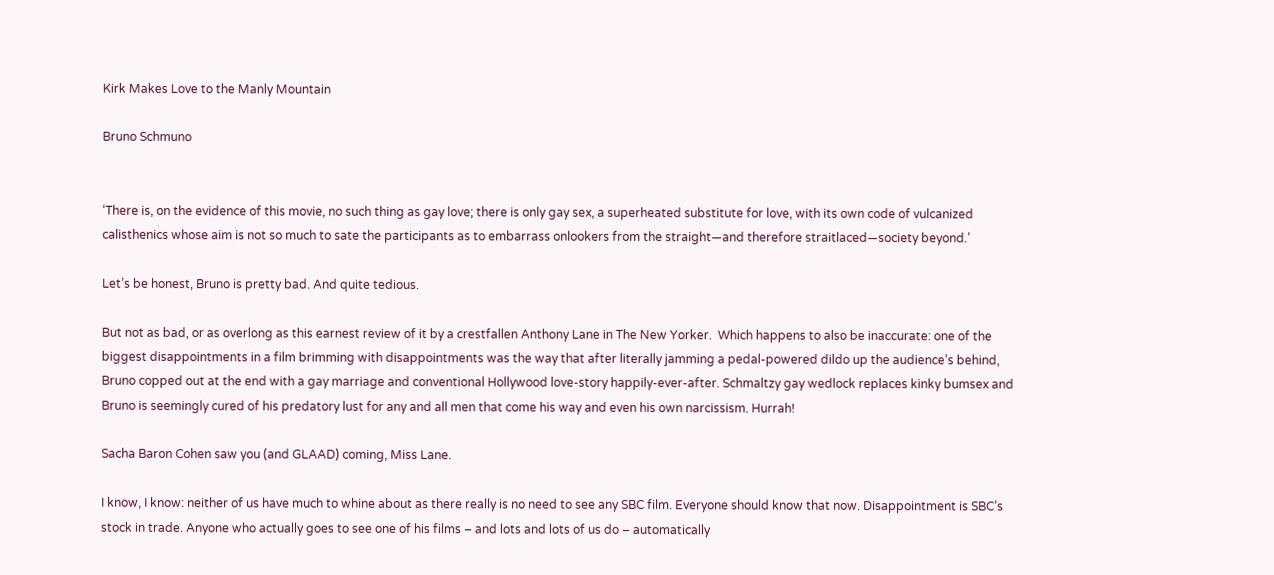Kirk Makes Love to the Manly Mountain

Bruno Schmuno


‘There is, on the evidence of this movie, no such thing as gay love; there is only gay sex, a superheated substitute for love, with its own code of vulcanized calisthenics whose aim is not so much to sate the participants as to embarrass onlookers from the straight—and therefore straitlaced—society beyond.’

Let’s be honest, Bruno is pretty bad. And quite tedious.

But not as bad, or as overlong as this earnest review of it by a crestfallen Anthony Lane in The New Yorker.  Which happens to also be inaccurate: one of the biggest disappointments in a film brimming with disappointments was the way that after literally jamming a pedal-powered dildo up the audience’s behind, Bruno copped out at the end with a gay marriage and conventional Hollywood love-story happily-ever-after. Schmaltzy gay wedlock replaces kinky bumsex and Bruno is seemingly cured of his predatory lust for any and all men that come his way and even his own narcissism. Hurrah!

Sacha Baron Cohen saw you (and GLAAD) coming, Miss Lane.

I know, I know: neither of us have much to whine about as there really is no need to see any SBC film. Everyone should know that now. Disappointment is SBC’s stock in trade. Anyone who actually goes to see one of his films – and lots and lots of us do – automatically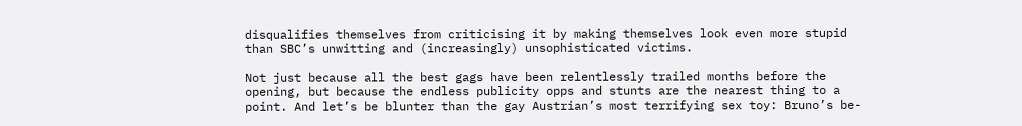disqualifies themselves from criticising it by making themselves look even more stupid than SBC’s unwitting and (increasingly) unsophisticated victims.

Not just because all the best gags have been relentlessly trailed months before the opening, but because the endless publicity opps and stunts are the nearest thing to a point. And let’s be blunter than the gay Austrian’s most terrifying sex toy: Bruno’s be-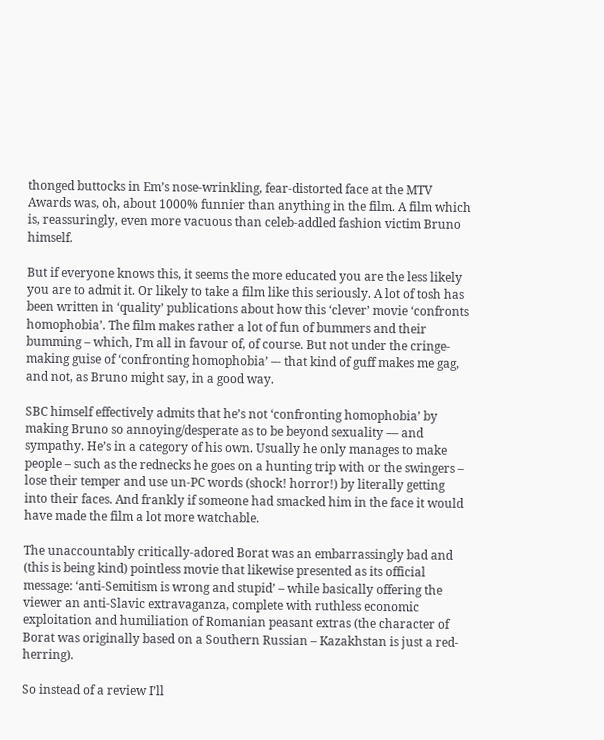thonged buttocks in Em’s nose-wrinkling, fear-distorted face at the MTV Awards was, oh, about 1000% funnier than anything in the film. A film which is, reassuringly, even more vacuous than celeb-addled fashion victim Bruno himself.

But if everyone knows this, it seems the more educated you are the less likely you are to admit it. Or likely to take a film like this seriously. A lot of tosh has been written in ‘quality’ publications about how this ‘clever’ movie ‘confronts homophobia’. The film makes rather a lot of fun of bummers and their bumming – which, I’m all in favour of, of course. But not under the cringe-making guise of ‘confronting homophobia’ –- that kind of guff makes me gag, and not, as Bruno might say, in a good way.

SBC himself effectively admits that he’s not ‘confronting homophobia’ by making Bruno so annoying/desperate as to be beyond sexuality — and sympathy. He’s in a category of his own. Usually he only manages to make people – such as the rednecks he goes on a hunting trip with or the swingers – lose their temper and use un-PC words (shock! horror!) by literally getting into their faces. And frankly if someone had smacked him in the face it would have made the film a lot more watchable.

The unaccountably critically-adored Borat was an embarrassingly bad and (this is being kind) pointless movie that likewise presented as its official message: ‘anti-Semitism is wrong and stupid’ – while basically offering the viewer an anti-Slavic extravaganza, complete with ruthless economic exploitation and humiliation of Romanian peasant extras (the character of Borat was originally based on a Southern Russian – Kazakhstan is just a red-herring).

So instead of a review I’ll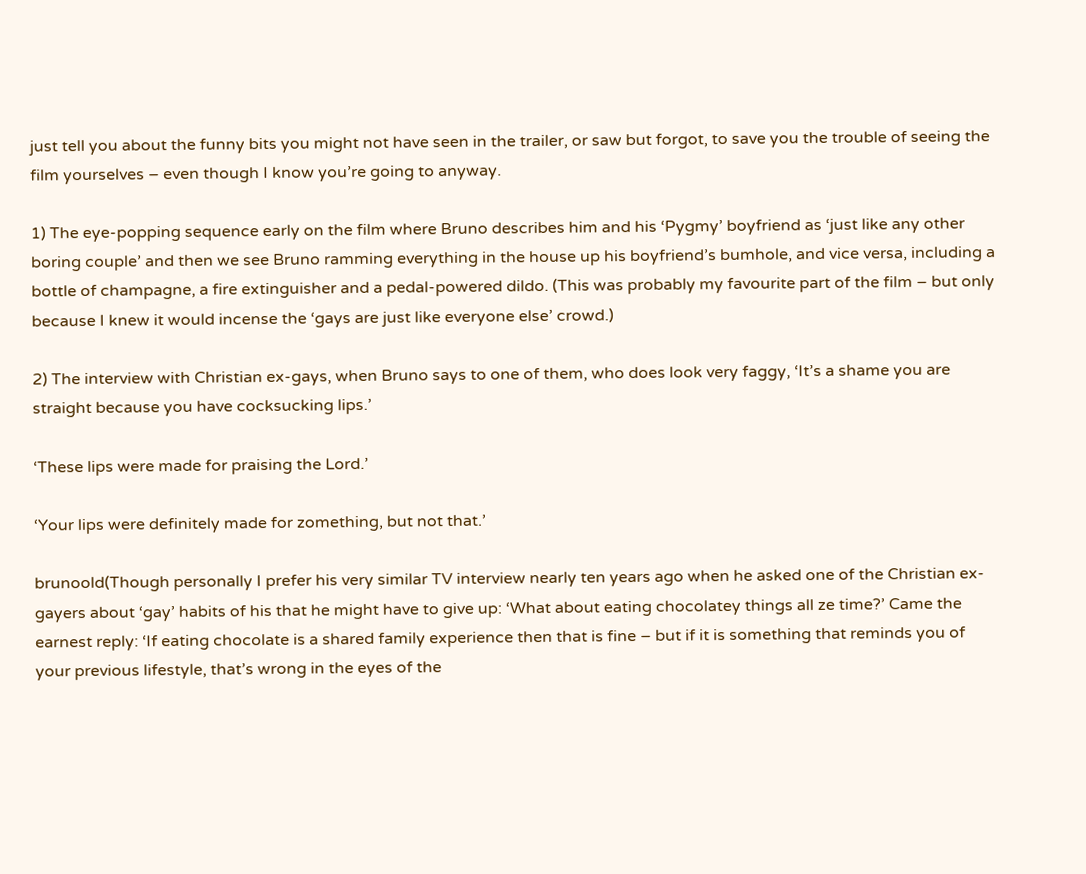just tell you about the funny bits you might not have seen in the trailer, or saw but forgot, to save you the trouble of seeing the film yourselves – even though I know you’re going to anyway.

1) The eye-popping sequence early on the film where Bruno describes him and his ‘Pygmy’ boyfriend as ‘just like any other boring couple’ and then we see Bruno ramming everything in the house up his boyfriend’s bumhole, and vice versa, including a bottle of champagne, a fire extinguisher and a pedal-powered dildo. (This was probably my favourite part of the film – but only because I knew it would incense the ‘gays are just like everyone else’ crowd.)

2) The interview with Christian ex-gays, when Bruno says to one of them, who does look very faggy, ‘It’s a shame you are straight because you have cocksucking lips.’

‘These lips were made for praising the Lord.’

‘Your lips were definitely made for zomething, but not that.’

brunoold(Though personally I prefer his very similar TV interview nearly ten years ago when he asked one of the Christian ex-gayers about ‘gay’ habits of his that he might have to give up: ‘What about eating chocolatey things all ze time?’ Came the earnest reply: ‘If eating chocolate is a shared family experience then that is fine – but if it is something that reminds you of your previous lifestyle, that’s wrong in the eyes of the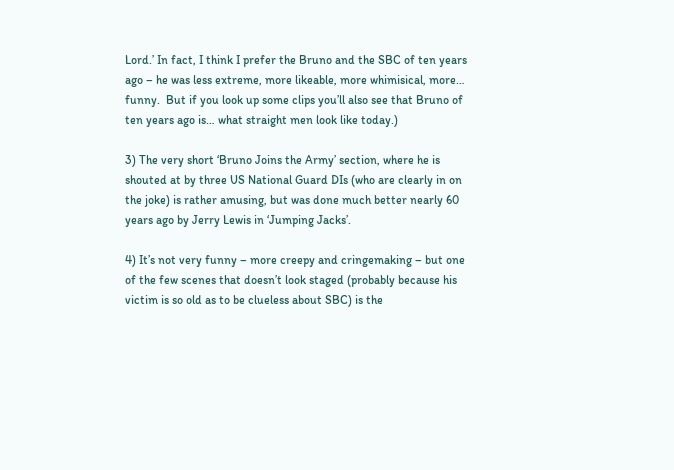Lord.’ In fact, I think I prefer the Bruno and the SBC of ten years ago – he was less extreme, more likeable, more whimisical, more… funny.  But if you look up some clips you’ll also see that Bruno of ten years ago is… what straight men look like today.)

3) The very short ‘Bruno Joins the Army’ section, where he is shouted at by three US National Guard DIs (who are clearly in on the joke) is rather amusing, but was done much better nearly 60 years ago by Jerry Lewis in ‘Jumping Jacks’.

4) It’s not very funny – more creepy and cringemaking – but one of the few scenes that doesn’t look staged (probably because his victim is so old as to be clueless about SBC) is the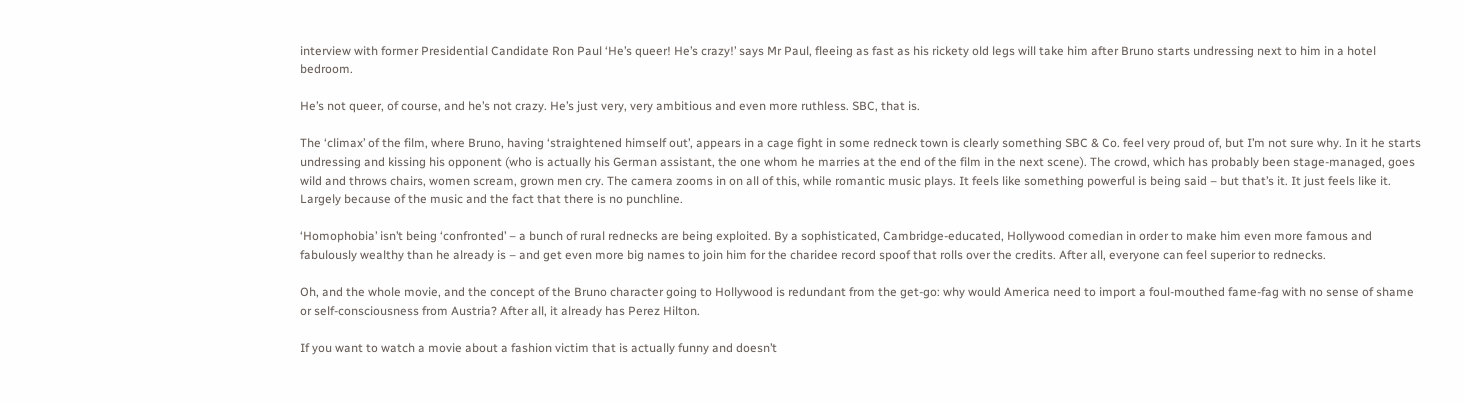interview with former Presidential Candidate Ron Paul ‘He’s queer! He’s crazy!’ says Mr Paul, fleeing as fast as his rickety old legs will take him after Bruno starts undressing next to him in a hotel bedroom.

He’s not queer, of course, and he’s not crazy. He’s just very, very ambitious and even more ruthless. SBC, that is.

The ‘climax’ of the film, where Bruno, having ‘straightened himself out’, appears in a cage fight in some redneck town is clearly something SBC & Co. feel very proud of, but I’m not sure why. In it he starts undressing and kissing his opponent (who is actually his German assistant, the one whom he marries at the end of the film in the next scene). The crowd, which has probably been stage-managed, goes wild and throws chairs, women scream, grown men cry. The camera zooms in on all of this, while romantic music plays. It feels like something powerful is being said – but that’s it. It just feels like it. Largely because of the music and the fact that there is no punchline.

‘Homophobia’ isn’t being ‘confronted’ – a bunch of rural rednecks are being exploited. By a sophisticated, Cambridge-educated, Hollywood comedian in order to make him even more famous and fabulously wealthy than he already is – and get even more big names to join him for the charidee record spoof that rolls over the credits. After all, everyone can feel superior to rednecks.

Oh, and the whole movie, and the concept of the Bruno character going to Hollywood is redundant from the get-go: why would America need to import a foul-mouthed fame-fag with no sense of shame or self-consciousness from Austria? After all, it already has Perez Hilton.

If you want to watch a movie about a fashion victim that is actually funny and doesn’t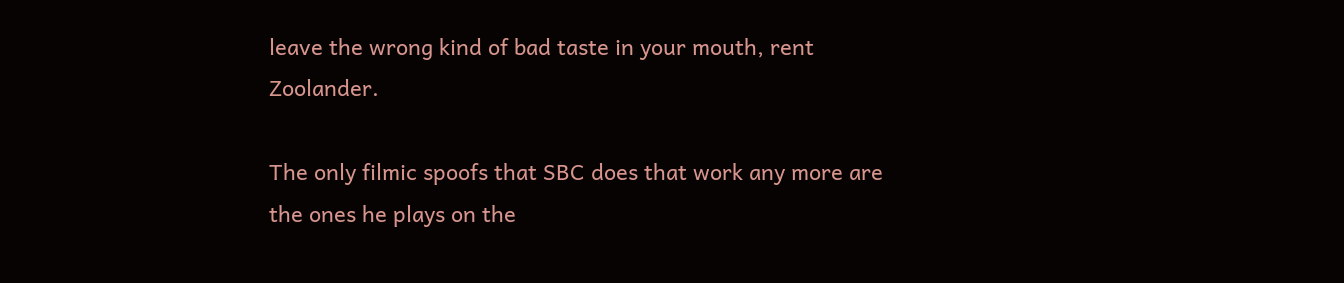leave the wrong kind of bad taste in your mouth, rent Zoolander.

The only filmic spoofs that SBC does that work any more are the ones he plays on the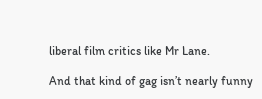liberal film critics like Mr Lane.

And that kind of gag isn’t nearly funny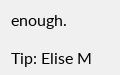enough.

Tip: Elise M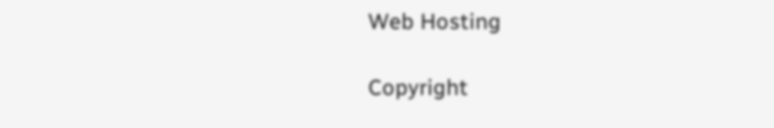Web Hosting

Copyright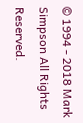© 1994 - 2018 Mark Simpson All Rights Reserved.